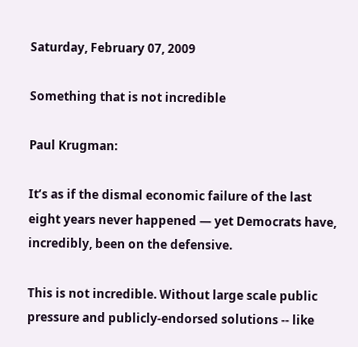Saturday, February 07, 2009

Something that is not incredible

Paul Krugman:

It’s as if the dismal economic failure of the last eight years never happened — yet Democrats have, incredibly, been on the defensive.

This is not incredible. Without large scale public pressure and publicly-endorsed solutions -- like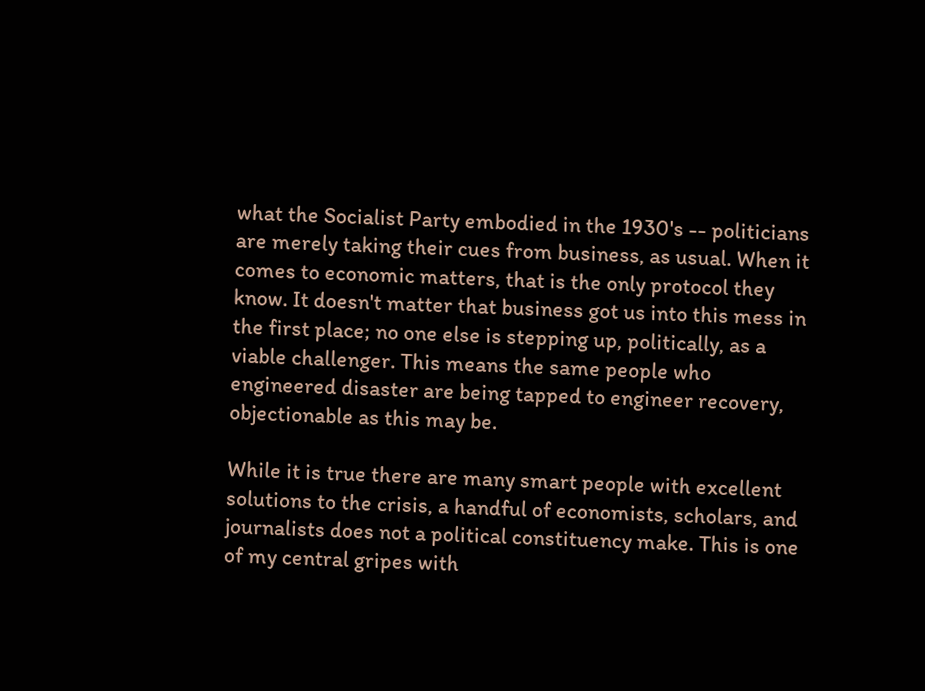what the Socialist Party embodied in the 1930's -- politicians are merely taking their cues from business, as usual. When it comes to economic matters, that is the only protocol they know. It doesn't matter that business got us into this mess in the first place; no one else is stepping up, politically, as a viable challenger. This means the same people who engineered disaster are being tapped to engineer recovery, objectionable as this may be.

While it is true there are many smart people with excellent solutions to the crisis, a handful of economists, scholars, and journalists does not a political constituency make. This is one of my central gripes with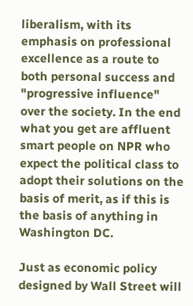liberalism, with its emphasis on professional excellence as a route to both personal success and "progressive influence" over the society. In the end what you get are affluent smart people on NPR who expect the political class to adopt their solutions on the basis of merit, as if this is the basis of anything in Washington DC.

Just as economic policy designed by Wall Street will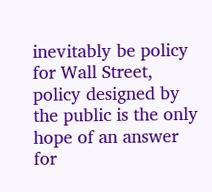inevitably be policy for Wall Street, policy designed by the public is the only hope of an answer for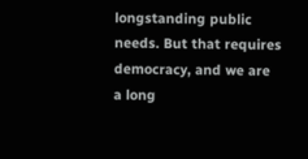longstanding public needs. But that requires democracy, and we are a long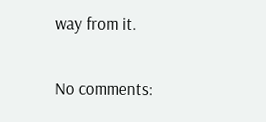way from it.

No comments: